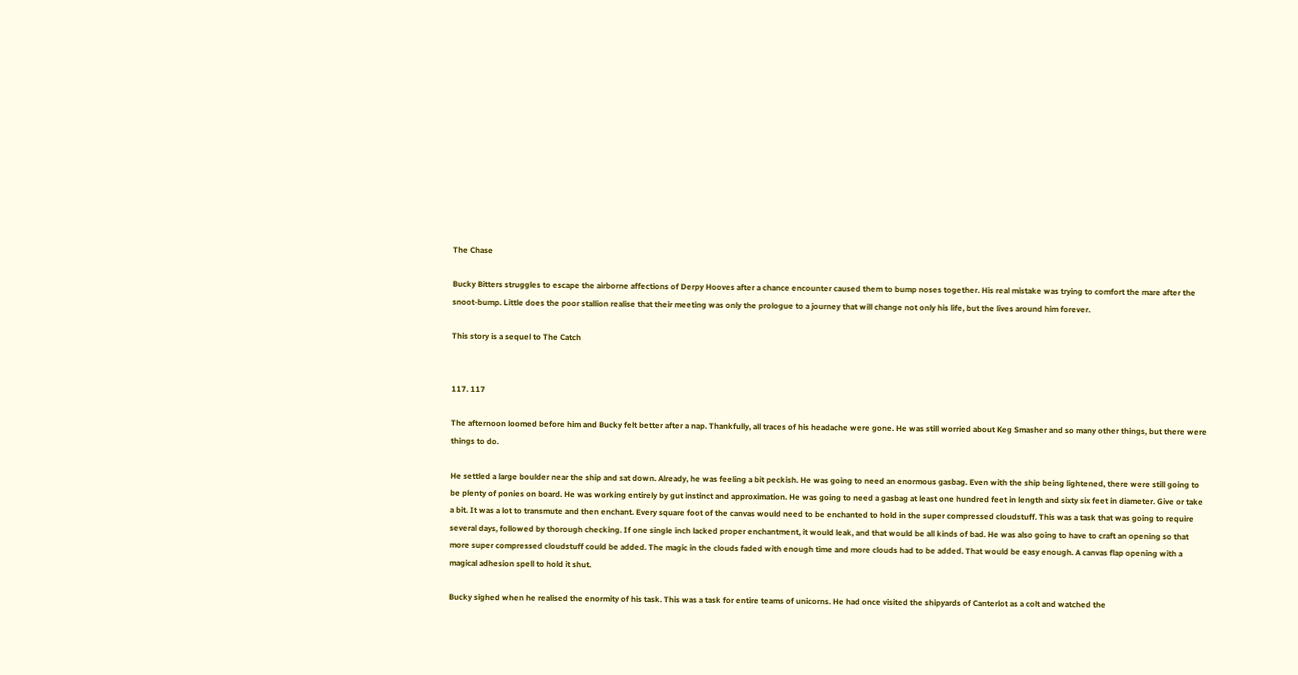The Chase

Bucky Bitters struggles to escape the airborne affections of Derpy Hooves after a chance encounter caused them to bump noses together. His real mistake was trying to comfort the mare after the snoot-bump. Little does the poor stallion realise that their meeting was only the prologue to a journey that will change not only his life, but the lives around him forever.

This story is a sequel to The Catch


117. 117

The afternoon loomed before him and Bucky felt better after a nap. Thankfully, all traces of his headache were gone. He was still worried about Keg Smasher and so many other things, but there were things to do.

He settled a large boulder near the ship and sat down. Already, he was feeling a bit peckish. He was going to need an enormous gasbag. Even with the ship being lightened, there were still going to be plenty of ponies on board. He was working entirely by gut instinct and approximation. He was going to need a gasbag at least one hundred feet in length and sixty six feet in diameter. Give or take a bit. It was a lot to transmute and then enchant. Every square foot of the canvas would need to be enchanted to hold in the super compressed cloudstuff. This was a task that was going to require several days, followed by thorough checking. If one single inch lacked proper enchantment, it would leak, and that would be all kinds of bad. He was also going to have to craft an opening so that more super compressed cloudstuff could be added. The magic in the clouds faded with enough time and more clouds had to be added. That would be easy enough. A canvas flap opening with a magical adhesion spell to hold it shut.

Bucky sighed when he realised the enormity of his task. This was a task for entire teams of unicorns. He had once visited the shipyards of Canterlot as a colt and watched the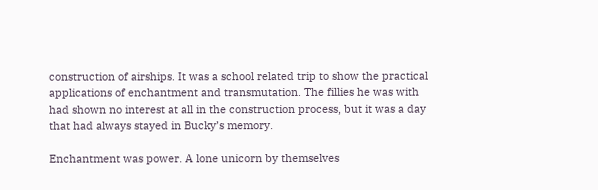construction of airships. It was a school related trip to show the practical applications of enchantment and transmutation. The fillies he was with had shown no interest at all in the construction process, but it was a day that had always stayed in Bucky’s memory.

Enchantment was power. A lone unicorn by themselves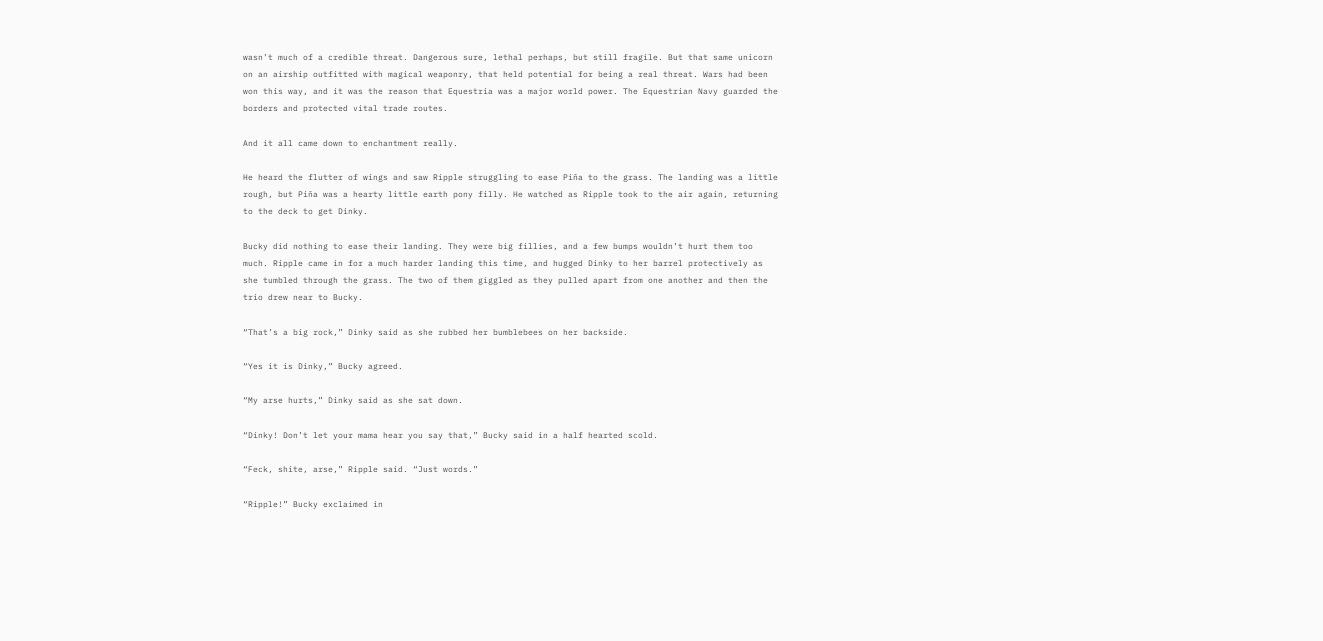wasn’t much of a credible threat. Dangerous sure, lethal perhaps, but still fragile. But that same unicorn on an airship outfitted with magical weaponry, that held potential for being a real threat. Wars had been won this way, and it was the reason that Equestria was a major world power. The Equestrian Navy guarded the borders and protected vital trade routes.

And it all came down to enchantment really.

He heard the flutter of wings and saw Ripple struggling to ease Piña to the grass. The landing was a little rough, but Piña was a hearty little earth pony filly. He watched as Ripple took to the air again, returning to the deck to get Dinky.

Bucky did nothing to ease their landing. They were big fillies, and a few bumps wouldn’t hurt them too much. Ripple came in for a much harder landing this time, and hugged Dinky to her barrel protectively as she tumbled through the grass. The two of them giggled as they pulled apart from one another and then the trio drew near to Bucky.

“That’s a big rock,” Dinky said as she rubbed her bumblebees on her backside.

“Yes it is Dinky,” Bucky agreed.

“My arse hurts,” Dinky said as she sat down.

“Dinky! Don’t let your mama hear you say that,” Bucky said in a half hearted scold.

“Feck, shite, arse,” Ripple said. “Just words.”

“Ripple!” Bucky exclaimed in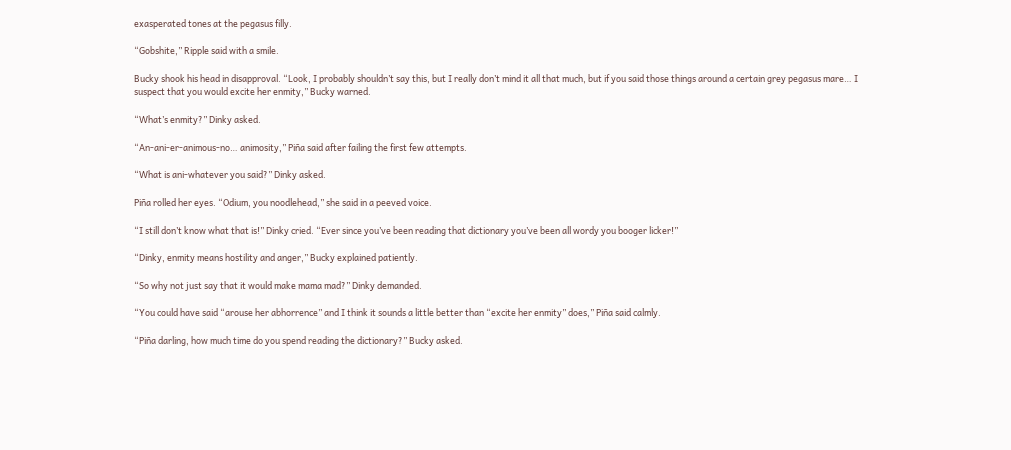exasperated tones at the pegasus filly.

“Gobshite,” Ripple said with a smile.

Bucky shook his head in disapproval. “Look, I probably shouldn’t say this, but I really don’t mind it all that much, but if you said those things around a certain grey pegasus mare… I suspect that you would excite her enmity,” Bucky warned.

“What’s enmity?” Dinky asked.

“An-ani-er-animous-no… animosity,” Piña said after failing the first few attempts.

“What is ani-whatever you said?” Dinky asked.

Piña rolled her eyes. “Odium, you noodlehead,” she said in a peeved voice.

“I still don’t know what that is!” Dinky cried. “Ever since you’ve been reading that dictionary you’ve been all wordy you booger licker!”

“Dinky, enmity means hostility and anger,” Bucky explained patiently.

“So why not just say that it would make mama mad?” Dinky demanded.

“You could have said “arouse her abhorrence” and I think it sounds a little better than “excite her enmity” does,” Piña said calmly.

“Piña darling, how much time do you spend reading the dictionary?” Bucky asked.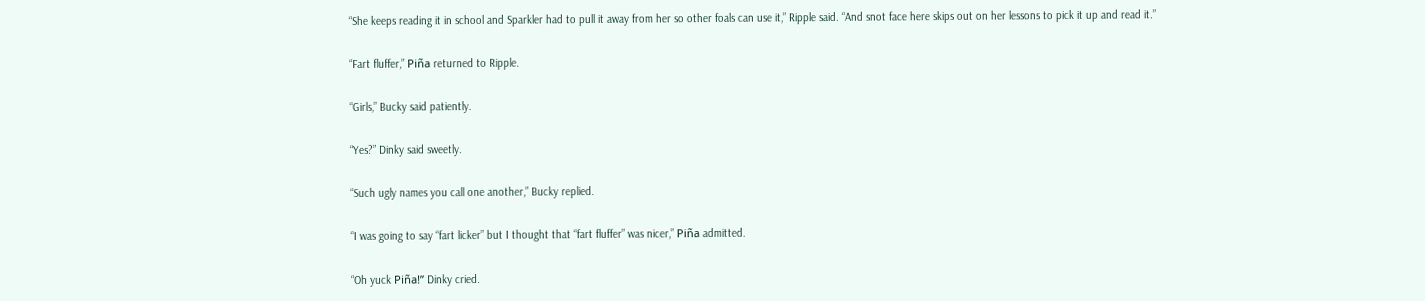“She keeps reading it in school and Sparkler had to pull it away from her so other foals can use it,” Ripple said. “And snot face here skips out on her lessons to pick it up and read it.”

“Fart fluffer,” Piña returned to Ripple.

“Girls,” Bucky said patiently.

“Yes?” Dinky said sweetly.

“Such ugly names you call one another,” Bucky replied.

“I was going to say “fart licker” but I thought that “fart fluffer” was nicer,” Piña admitted.

“Oh yuck Piña!” Dinky cried.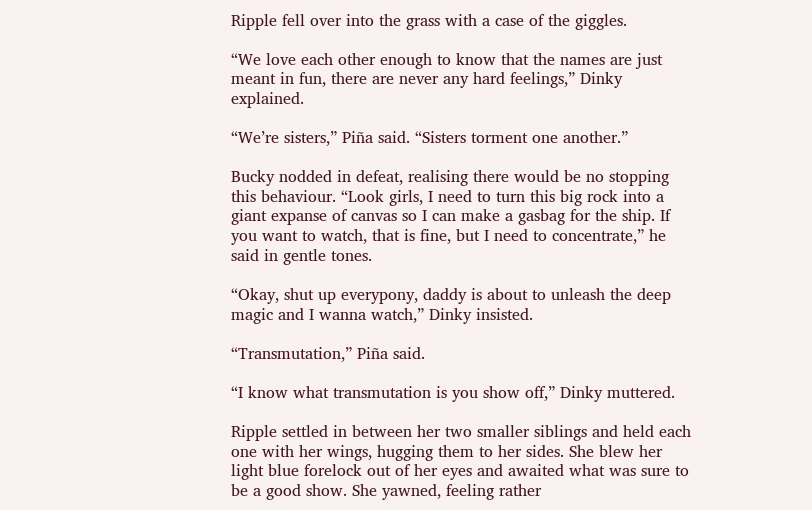Ripple fell over into the grass with a case of the giggles.

“We love each other enough to know that the names are just meant in fun, there are never any hard feelings,” Dinky explained.

“We’re sisters,” Piña said. “Sisters torment one another.”

Bucky nodded in defeat, realising there would be no stopping this behaviour. “Look girls, I need to turn this big rock into a giant expanse of canvas so I can make a gasbag for the ship. If you want to watch, that is fine, but I need to concentrate,” he said in gentle tones.

“Okay, shut up everypony, daddy is about to unleash the deep magic and I wanna watch,” Dinky insisted.

“Transmutation,” Piña said.

“I know what transmutation is you show off,” Dinky muttered.

Ripple settled in between her two smaller siblings and held each one with her wings, hugging them to her sides. She blew her light blue forelock out of her eyes and awaited what was sure to be a good show. She yawned, feeling rather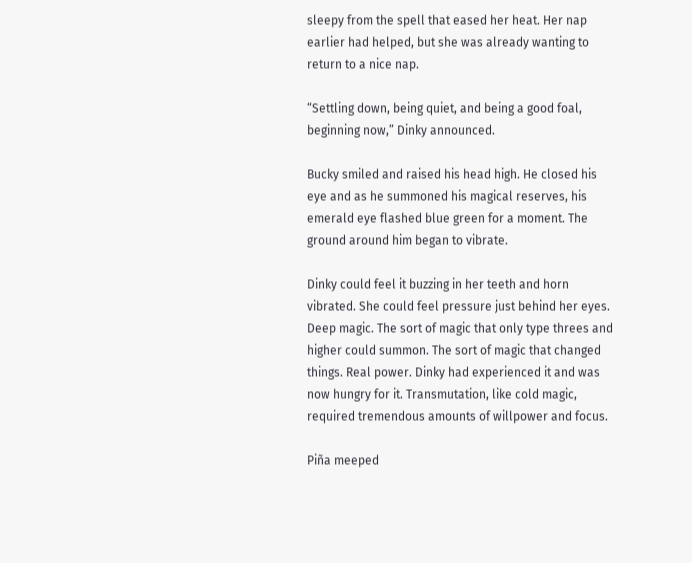sleepy from the spell that eased her heat. Her nap earlier had helped, but she was already wanting to return to a nice nap.

“Settling down, being quiet, and being a good foal, beginning now,” Dinky announced.

Bucky smiled and raised his head high. He closed his eye and as he summoned his magical reserves, his emerald eye flashed blue green for a moment. The ground around him began to vibrate.

Dinky could feel it buzzing in her teeth and horn vibrated. She could feel pressure just behind her eyes. Deep magic. The sort of magic that only type threes and higher could summon. The sort of magic that changed things. Real power. Dinky had experienced it and was now hungry for it. Transmutation, like cold magic, required tremendous amounts of willpower and focus.

Piña meeped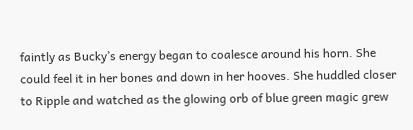faintly as Bucky’s energy began to coalesce around his horn. She could feel it in her bones and down in her hooves. She huddled closer to Ripple and watched as the glowing orb of blue green magic grew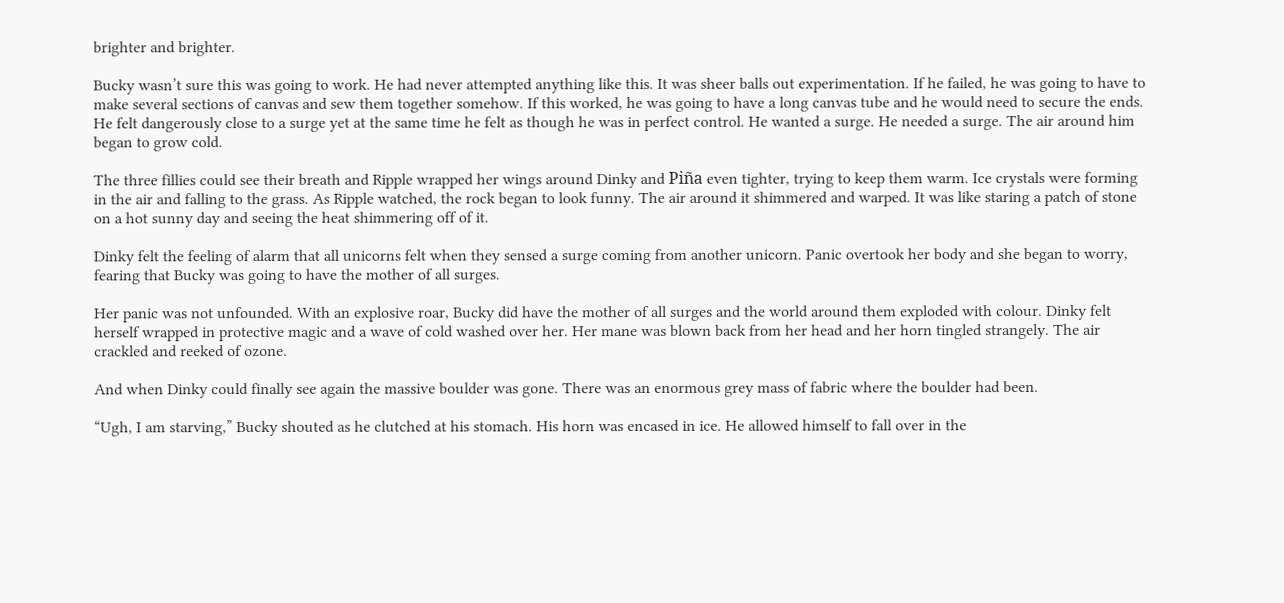brighter and brighter.

Bucky wasn’t sure this was going to work. He had never attempted anything like this. It was sheer balls out experimentation. If he failed, he was going to have to make several sections of canvas and sew them together somehow. If this worked, he was going to have a long canvas tube and he would need to secure the ends. He felt dangerously close to a surge yet at the same time he felt as though he was in perfect control. He wanted a surge. He needed a surge. The air around him began to grow cold.

The three fillies could see their breath and Ripple wrapped her wings around Dinky and Piña even tighter, trying to keep them warm. Ice crystals were forming in the air and falling to the grass. As Ripple watched, the rock began to look funny. The air around it shimmered and warped. It was like staring a patch of stone on a hot sunny day and seeing the heat shimmering off of it.

Dinky felt the feeling of alarm that all unicorns felt when they sensed a surge coming from another unicorn. Panic overtook her body and she began to worry, fearing that Bucky was going to have the mother of all surges.

Her panic was not unfounded. With an explosive roar, Bucky did have the mother of all surges and the world around them exploded with colour. Dinky felt herself wrapped in protective magic and a wave of cold washed over her. Her mane was blown back from her head and her horn tingled strangely. The air crackled and reeked of ozone.

And when Dinky could finally see again the massive boulder was gone. There was an enormous grey mass of fabric where the boulder had been.

“Ugh, I am starving,” Bucky shouted as he clutched at his stomach. His horn was encased in ice. He allowed himself to fall over in the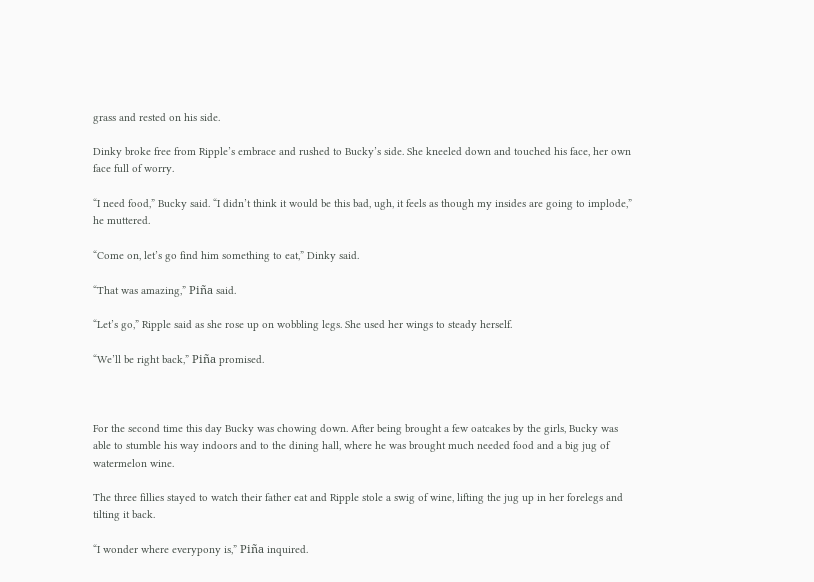grass and rested on his side.

Dinky broke free from Ripple’s embrace and rushed to Bucky’s side. She kneeled down and touched his face, her own face full of worry.

“I need food,” Bucky said. “I didn’t think it would be this bad, ugh, it feels as though my insides are going to implode,” he muttered.

“Come on, let’s go find him something to eat,” Dinky said.

“That was amazing,” Piña said.

“Let’s go,” Ripple said as she rose up on wobbling legs. She used her wings to steady herself.

“We’ll be right back,” Piña promised.



For the second time this day Bucky was chowing down. After being brought a few oatcakes by the girls, Bucky was able to stumble his way indoors and to the dining hall, where he was brought much needed food and a big jug of watermelon wine.

The three fillies stayed to watch their father eat and Ripple stole a swig of wine, lifting the jug up in her forelegs and tilting it back.

“I wonder where everypony is,” Piña inquired.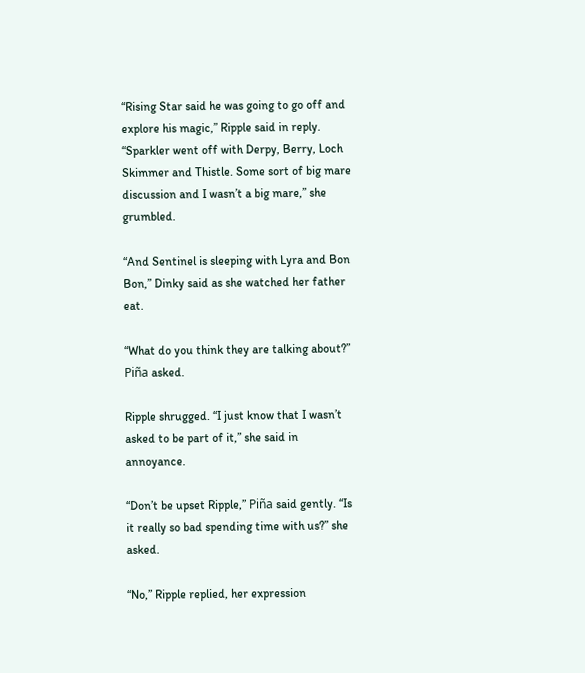“Rising Star said he was going to go off and explore his magic,” Ripple said in reply. “Sparkler went off with Derpy, Berry, Loch Skimmer and Thistle. Some sort of big mare discussion and I wasn’t a big mare,” she grumbled.

“And Sentinel is sleeping with Lyra and Bon Bon,” Dinky said as she watched her father eat.

“What do you think they are talking about?” Piña asked.

Ripple shrugged. “I just know that I wasn’t asked to be part of it,” she said in annoyance.

“Don’t be upset Ripple,” Piña said gently. “Is it really so bad spending time with us?” she asked.

“No,” Ripple replied, her expression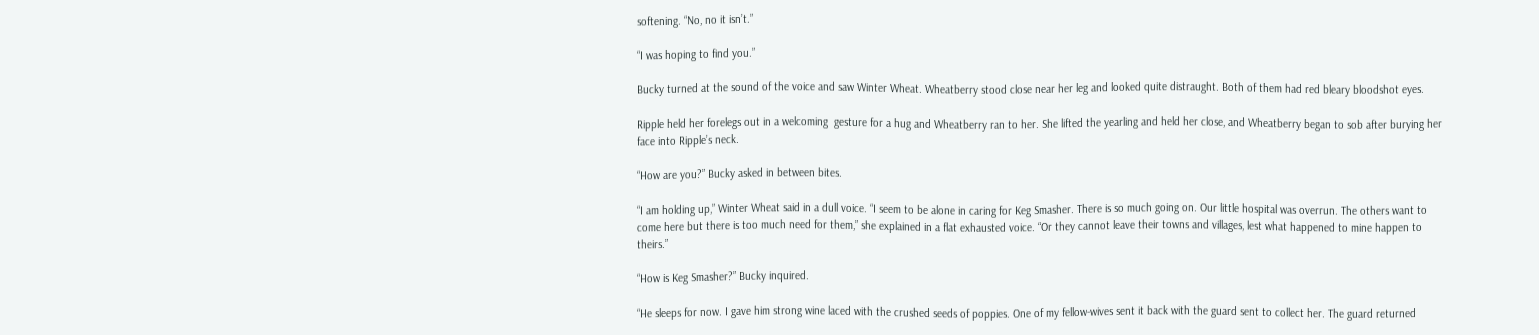softening. “No, no it isn’t.”

“I was hoping to find you.”

Bucky turned at the sound of the voice and saw Winter Wheat. Wheatberry stood close near her leg and looked quite distraught. Both of them had red bleary bloodshot eyes.

Ripple held her forelegs out in a welcoming  gesture for a hug and Wheatberry ran to her. She lifted the yearling and held her close, and Wheatberry began to sob after burying her face into Ripple’s neck.

“How are you?” Bucky asked in between bites.

“I am holding up,” Winter Wheat said in a dull voice. “I seem to be alone in caring for Keg Smasher. There is so much going on. Our little hospital was overrun. The others want to come here but there is too much need for them,” she explained in a flat exhausted voice. “Or they cannot leave their towns and villages, lest what happened to mine happen to theirs.”

“How is Keg Smasher?” Bucky inquired.

“He sleeps for now. I gave him strong wine laced with the crushed seeds of poppies. One of my fellow-wives sent it back with the guard sent to collect her. The guard returned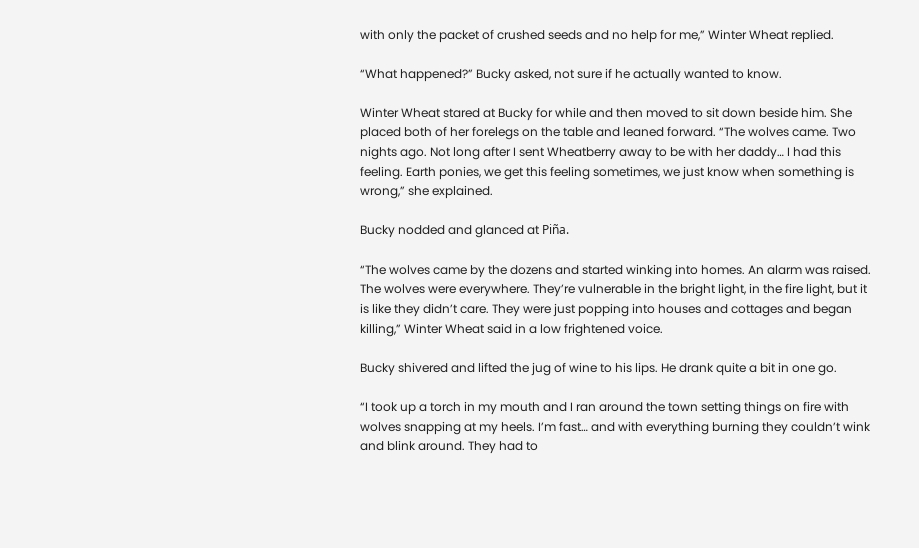with only the packet of crushed seeds and no help for me,” Winter Wheat replied.

“What happened?” Bucky asked, not sure if he actually wanted to know.

Winter Wheat stared at Bucky for while and then moved to sit down beside him. She placed both of her forelegs on the table and leaned forward. “The wolves came. Two nights ago. Not long after I sent Wheatberry away to be with her daddy… I had this feeling. Earth ponies, we get this feeling sometimes, we just know when something is wrong,” she explained.

Bucky nodded and glanced at Piña.

“The wolves came by the dozens and started winking into homes. An alarm was raised. The wolves were everywhere. They’re vulnerable in the bright light, in the fire light, but it is like they didn’t care. They were just popping into houses and cottages and began killing,” Winter Wheat said in a low frightened voice.

Bucky shivered and lifted the jug of wine to his lips. He drank quite a bit in one go.

“I took up a torch in my mouth and I ran around the town setting things on fire with wolves snapping at my heels. I’m fast… and with everything burning they couldn’t wink and blink around. They had to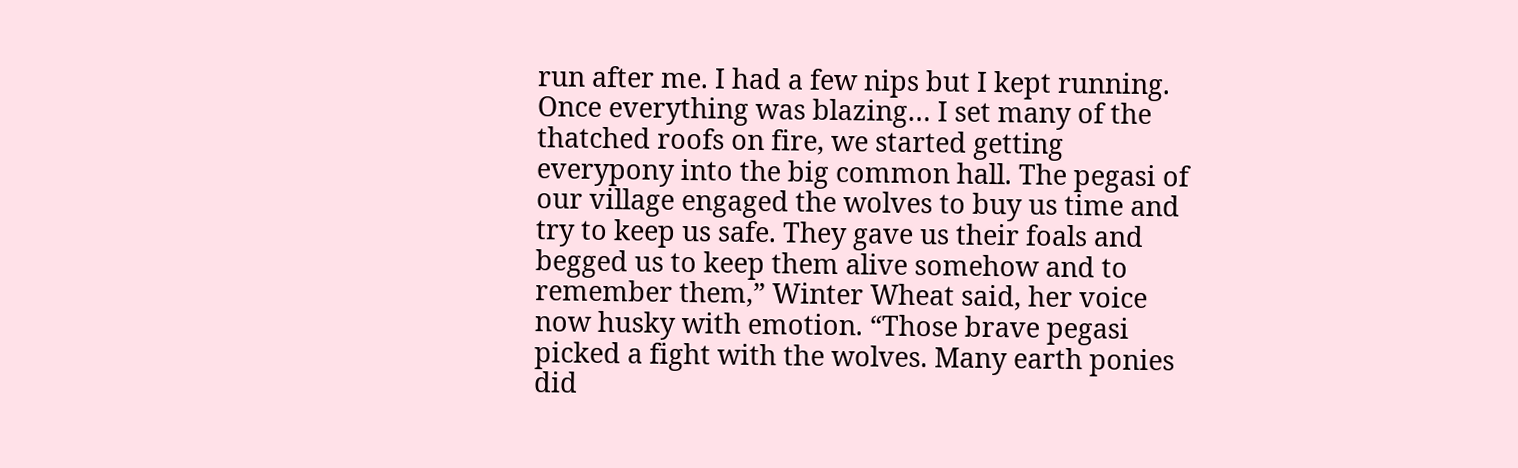run after me. I had a few nips but I kept running. Once everything was blazing… I set many of the thatched roofs on fire, we started getting everypony into the big common hall. The pegasi of our village engaged the wolves to buy us time and try to keep us safe. They gave us their foals and begged us to keep them alive somehow and to remember them,” Winter Wheat said, her voice now husky with emotion. “Those brave pegasi picked a fight with the wolves. Many earth ponies did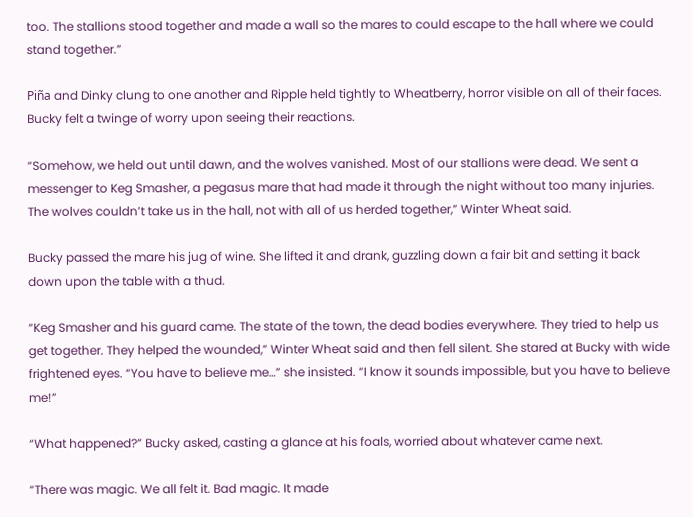too. The stallions stood together and made a wall so the mares to could escape to the hall where we could stand together.”

Piña and Dinky clung to one another and Ripple held tightly to Wheatberry, horror visible on all of their faces. Bucky felt a twinge of worry upon seeing their reactions.

“Somehow, we held out until dawn, and the wolves vanished. Most of our stallions were dead. We sent a messenger to Keg Smasher, a pegasus mare that had made it through the night without too many injuries. The wolves couldn’t take us in the hall, not with all of us herded together,” Winter Wheat said.

Bucky passed the mare his jug of wine. She lifted it and drank, guzzling down a fair bit and setting it back down upon the table with a thud.

“Keg Smasher and his guard came. The state of the town, the dead bodies everywhere. They tried to help us get together. They helped the wounded,” Winter Wheat said and then fell silent. She stared at Bucky with wide frightened eyes. “You have to believe me…” she insisted. “I know it sounds impossible, but you have to believe me!”

“What happened?” Bucky asked, casting a glance at his foals, worried about whatever came next.

“There was magic. We all felt it. Bad magic. It made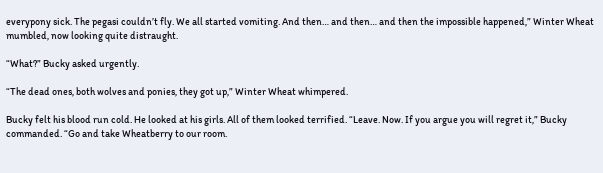everypony sick. The pegasi couldn’t fly. We all started vomiting. And then… and then… and then the impossible happened,” Winter Wheat mumbled, now looking quite distraught.

“What?” Bucky asked urgently.

“The dead ones, both wolves and ponies, they got up,” Winter Wheat whimpered.

Bucky felt his blood run cold. He looked at his girls. All of them looked terrified. “Leave. Now. If you argue you will regret it,” Bucky commanded. “Go and take Wheatberry to our room.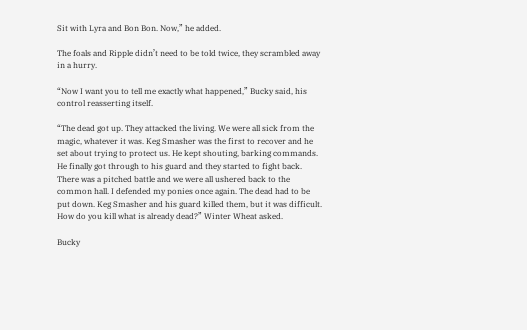Sit with Lyra and Bon Bon. Now,” he added.

The foals and Ripple didn’t need to be told twice, they scrambled away in a hurry.

“Now I want you to tell me exactly what happened,” Bucky said, his control reasserting itself.

“The dead got up. They attacked the living. We were all sick from the magic, whatever it was. Keg Smasher was the first to recover and he set about trying to protect us. He kept shouting, barking commands. He finally got through to his guard and they started to fight back. There was a pitched battle and we were all ushered back to the common hall. I defended my ponies once again. The dead had to be put down. Keg Smasher and his guard killed them, but it was difficult. How do you kill what is already dead?” Winter Wheat asked.

Bucky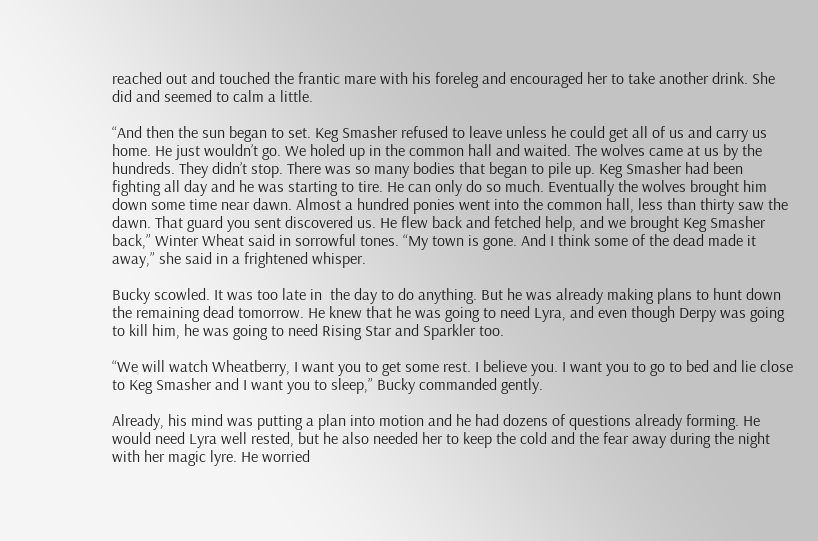reached out and touched the frantic mare with his foreleg and encouraged her to take another drink. She did and seemed to calm a little.

“And then the sun began to set. Keg Smasher refused to leave unless he could get all of us and carry us home. He just wouldn’t go. We holed up in the common hall and waited. The wolves came at us by the hundreds. They didn’t stop. There was so many bodies that began to pile up. Keg Smasher had been fighting all day and he was starting to tire. He can only do so much. Eventually the wolves brought him down some time near dawn. Almost a hundred ponies went into the common hall, less than thirty saw the dawn. That guard you sent discovered us. He flew back and fetched help, and we brought Keg Smasher back,” Winter Wheat said in sorrowful tones. “My town is gone. And I think some of the dead made it away,” she said in a frightened whisper.

Bucky scowled. It was too late in  the day to do anything. But he was already making plans to hunt down the remaining dead tomorrow. He knew that he was going to need Lyra, and even though Derpy was going to kill him, he was going to need Rising Star and Sparkler too.

“We will watch Wheatberry, I want you to get some rest. I believe you. I want you to go to bed and lie close to Keg Smasher and I want you to sleep,” Bucky commanded gently.

Already, his mind was putting a plan into motion and he had dozens of questions already forming. He would need Lyra well rested, but he also needed her to keep the cold and the fear away during the night with her magic lyre. He worried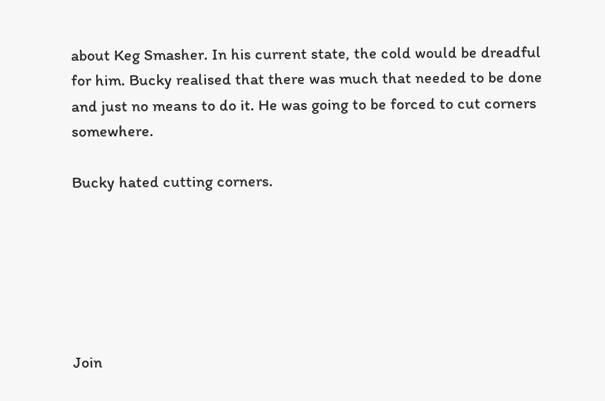about Keg Smasher. In his current state, the cold would be dreadful for him. Bucky realised that there was much that needed to be done and just no means to do it. He was going to be forced to cut corners somewhere.

Bucky hated cutting corners.






Join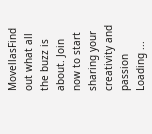MovellasFind out what all the buzz is about. Join now to start sharing your creativity and passion
Loading ...